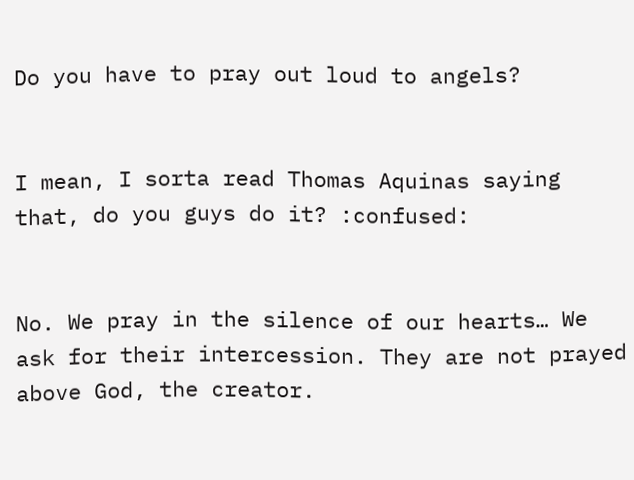Do you have to pray out loud to angels?


I mean, I sorta read Thomas Aquinas saying that, do you guys do it? :confused:


No. We pray in the silence of our hearts… We ask for their intercession. They are not prayed above God, the creator.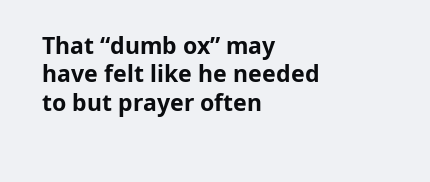That “dumb ox” may have felt like he needed to but prayer often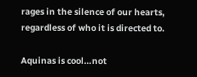rages in the silence of our hearts, regardless of who it is directed to.

Aquinas is cool…not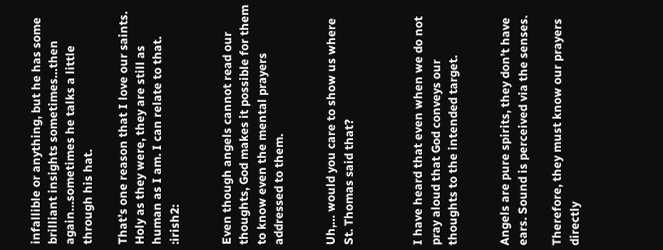infallible or anything, but he has some brilliant insights sometimes…then again…sometimes he talks a little through his hat.

That’s one reason that I love our saints. Holy as they were, they are still as human as I am. I can relate to that. :irish2:


Even though angels cannot read our thoughts, God makes it possible for them to know even the mental prayers addressed to them.


Uh,… would you care to show us where St. Thomas said that?



I have heard that even when we do not pray aloud that God conveys our thoughts to the intended target.


Angels are pure spirits, they don’t have ears. Sound is perceived via the senses.

Therefore, they must know our prayers directly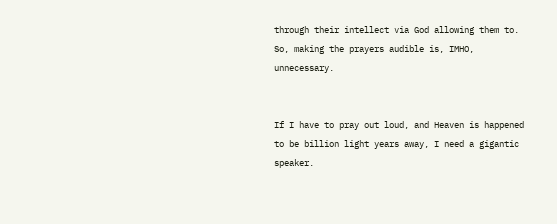through their intellect via God allowing them to. So, making the prayers audible is, IMHO, unnecessary.


If I have to pray out loud, and Heaven is happened to be billion light years away, I need a gigantic speaker.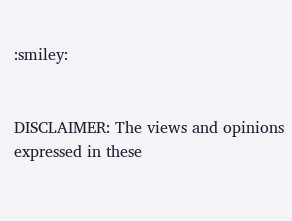:smiley:


DISCLAIMER: The views and opinions expressed in these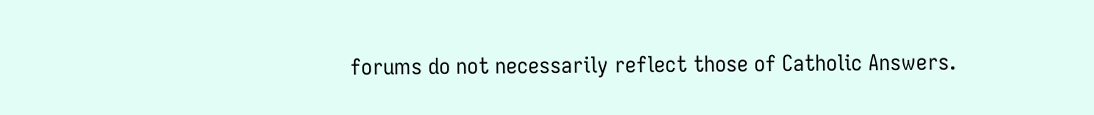forums do not necessarily reflect those of Catholic Answers.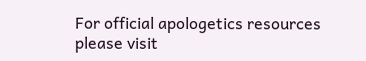For official apologetics resources please visit